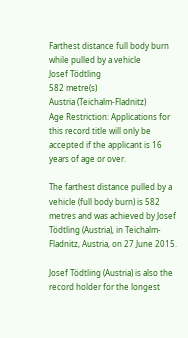Farthest distance full body burn while pulled by a vehicle
Josef Tödtling
582 metre(s)
Austria (Teichalm-Fladnitz)
Age Restriction: Applications for this record title will only be accepted if the applicant is 16 years of age or over.

The farthest distance pulled by a vehicle (full body burn) is 582 metres and was achieved by Josef Tödtling (Austria), in Teichalm-Fladnitz, Austria, on 27 June 2015.

Josef Tödtling (Austria) is also the record holder for the longest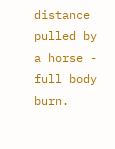distance pulled by a horse - full body burn.